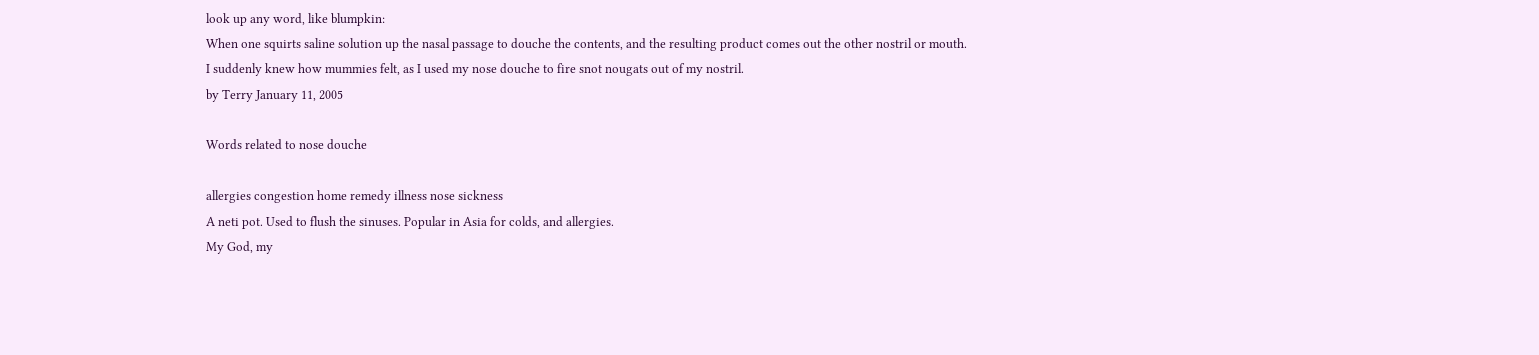look up any word, like blumpkin:
When one squirts saline solution up the nasal passage to douche the contents, and the resulting product comes out the other nostril or mouth.
I suddenly knew how mummies felt, as I used my nose douche to fire snot nougats out of my nostril.
by Terry January 11, 2005

Words related to nose douche

allergies congestion home remedy illness nose sickness
A neti pot. Used to flush the sinuses. Popular in Asia for colds, and allergies.
My God, my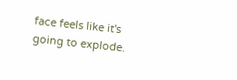face feels like it's going to explode.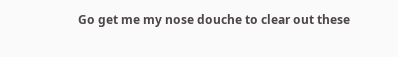Go get me my nose douche to clear out these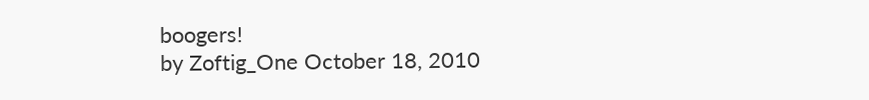boogers!
by Zoftig_One October 18, 2010